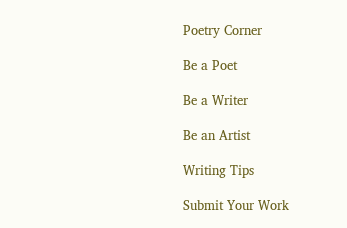Poetry Corner

Be a Poet

Be a Writer

Be an Artist

Writing Tips

Submit Your Work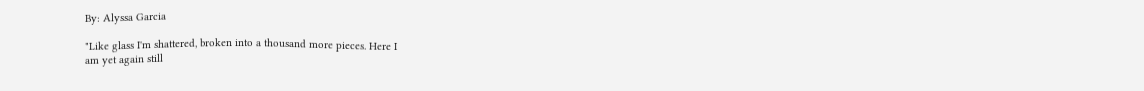By: Alyssa Garcia

"Like glass I'm shattered, broken into a thousand more pieces. Here I
am yet again still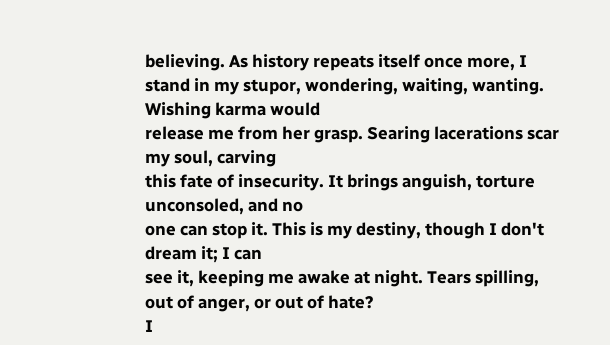believing. As history repeats itself once more, I
stand in my stupor, wondering, waiting, wanting. Wishing karma would
release me from her grasp. Searing lacerations scar my soul, carving
this fate of insecurity. It brings anguish, torture unconsoled, and no
one can stop it. This is my destiny, though I don't dream it; I can
see it, keeping me awake at night. Tears spilling, out of anger, or out of hate?
I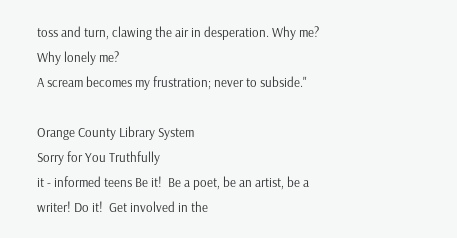toss and turn, clawing the air in desperation. Why me? Why lonely me?
A scream becomes my frustration; never to subside."

Orange County Library System
Sorry for You Truthfully
it - informed teens Be it!  Be a poet, be an artist, be a writer! Do it!  Get involved in the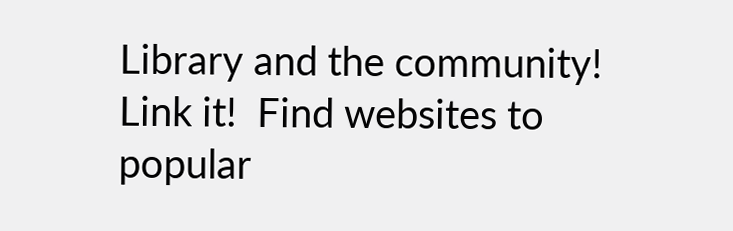Library and the community! Link it!  Find websites to popular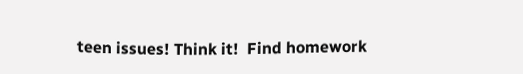teen issues! Think it!  Find homework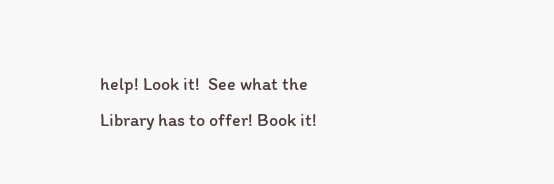help! Look it!  See what the Library has to offer! Book it!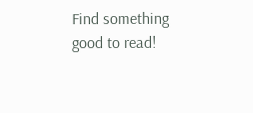Find something good to read!